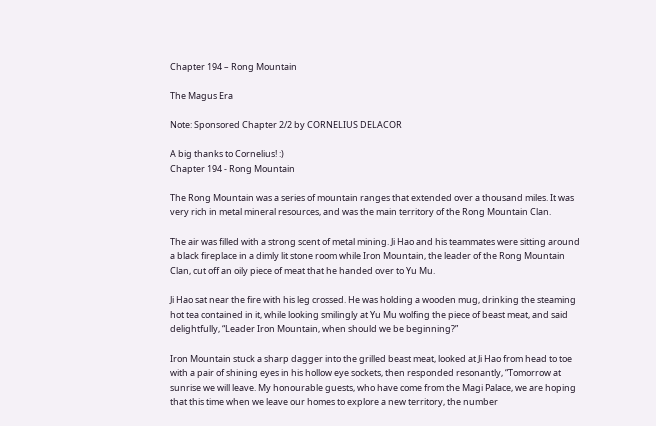Chapter 194 – Rong Mountain

The Magus Era

Note: Sponsored Chapter 2/2 by CORNELIUS DELACOR

A big thanks to Cornelius! :)
Chapter 194 - Rong Mountain

The Rong Mountain was a series of mountain ranges that extended over a thousand miles. It was very rich in metal mineral resources, and was the main territory of the Rong Mountain Clan.

The air was filled with a strong scent of metal mining. Ji Hao and his teammates were sitting around a black fireplace in a dimly lit stone room while Iron Mountain, the leader of the Rong Mountain Clan, cut off an oily piece of meat that he handed over to Yu Mu.

Ji Hao sat near the fire with his leg crossed. He was holding a wooden mug, drinking the steaming hot tea contained in it, while looking smilingly at Yu Mu wolfing the piece of beast meat, and said delightfully, “Leader Iron Mountain, when should we be beginning?”

Iron Mountain stuck a sharp dagger into the grilled beast meat, looked at Ji Hao from head to toe with a pair of shining eyes in his hollow eye sockets, then responded resonantly, “Tomorrow at sunrise we will leave. My honourable guests, who have come from the Magi Palace, we are hoping that this time when we leave our homes to explore a new territory, the number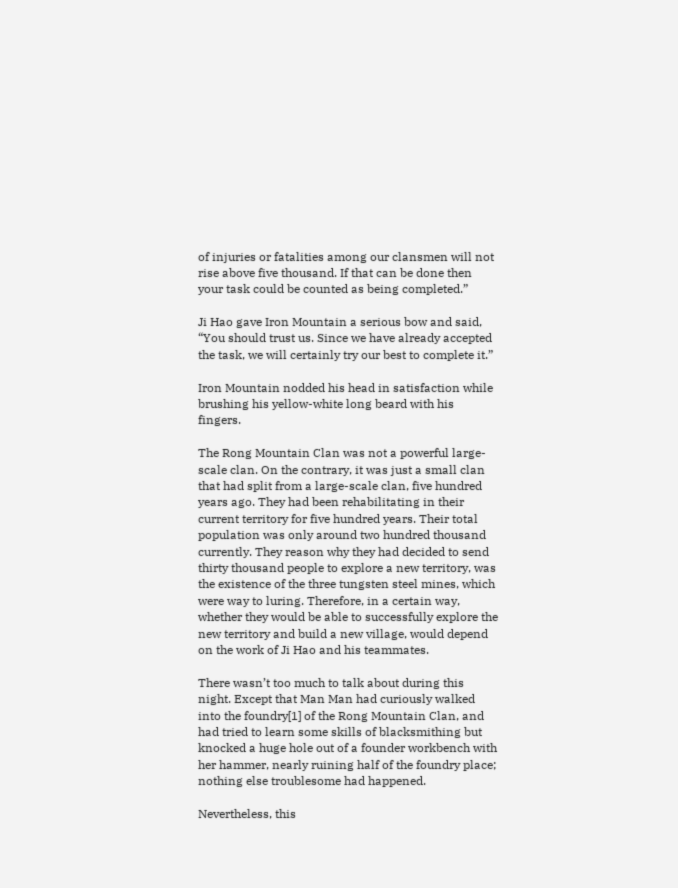of injuries or fatalities among our clansmen will not rise above five thousand. If that can be done then your task could be counted as being completed.”

Ji Hao gave Iron Mountain a serious bow and said, “You should trust us. Since we have already accepted the task, we will certainly try our best to complete it.”

Iron Mountain nodded his head in satisfaction while brushing his yellow-white long beard with his fingers.

The Rong Mountain Clan was not a powerful large-scale clan. On the contrary, it was just a small clan that had split from a large-scale clan, five hundred years ago. They had been rehabilitating in their current territory for five hundred years. Their total population was only around two hundred thousand currently. They reason why they had decided to send thirty thousand people to explore a new territory, was the existence of the three tungsten steel mines, which were way to luring. Therefore, in a certain way, whether they would be able to successfully explore the new territory and build a new village, would depend on the work of Ji Hao and his teammates.

There wasn’t too much to talk about during this night. Except that Man Man had curiously walked into the foundry[1] of the Rong Mountain Clan, and had tried to learn some skills of blacksmithing but knocked a huge hole out of a founder workbench with her hammer, nearly ruining half of the foundry place; nothing else troublesome had happened.

Nevertheless, this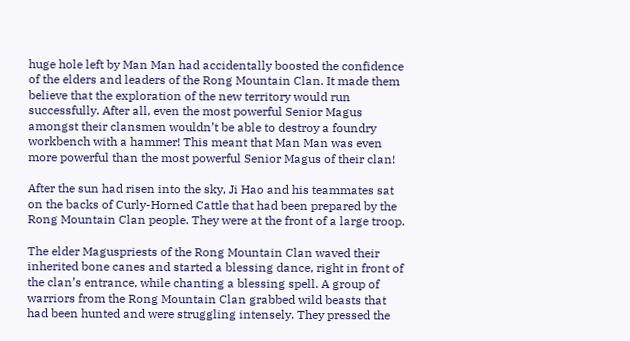huge hole left by Man Man had accidentally boosted the confidence of the elders and leaders of the Rong Mountain Clan. It made them believe that the exploration of the new territory would run successfully. After all, even the most powerful Senior Magus amongst their clansmen wouldn’t be able to destroy a foundry workbench with a hammer! This meant that Man Man was even more powerful than the most powerful Senior Magus of their clan!

After the sun had risen into the sky, Ji Hao and his teammates sat on the backs of Curly-Horned Cattle that had been prepared by the Rong Mountain Clan people. They were at the front of a large troop.

The elder Maguspriests of the Rong Mountain Clan waved their inherited bone canes and started a blessing dance, right in front of the clan’s entrance, while chanting a blessing spell. A group of warriors from the Rong Mountain Clan grabbed wild beasts that had been hunted and were struggling intensely. They pressed the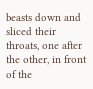beasts down and sliced their throats, one after the other, in front of the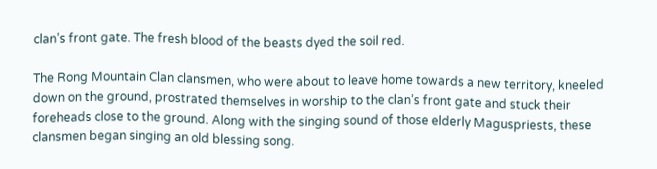clan’s front gate. The fresh blood of the beasts dyed the soil red.

The Rong Mountain Clan clansmen, who were about to leave home towards a new territory, kneeled down on the ground, prostrated themselves in worship to the clan’s front gate and stuck their foreheads close to the ground. Along with the singing sound of those elderly Maguspriests, these clansmen began singing an old blessing song.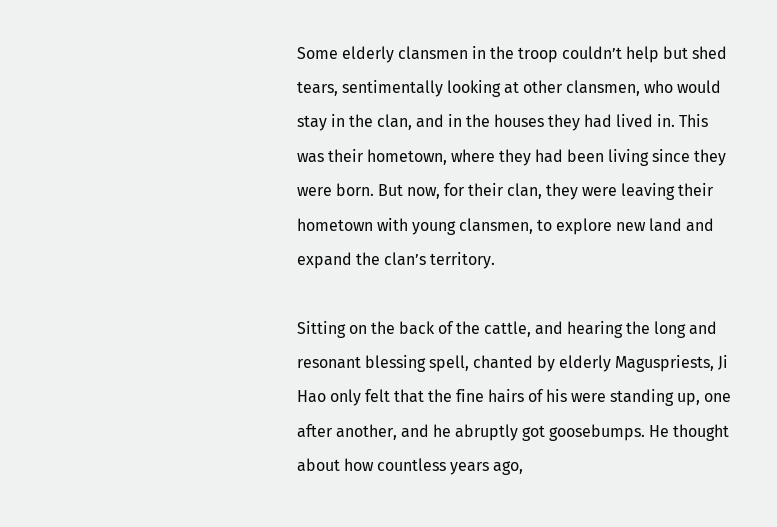Some elderly clansmen in the troop couldn’t help but shed tears, sentimentally looking at other clansmen, who would stay in the clan, and in the houses they had lived in. This was their hometown, where they had been living since they were born. But now, for their clan, they were leaving their hometown with young clansmen, to explore new land and expand the clan’s territory.

Sitting on the back of the cattle, and hearing the long and resonant blessing spell, chanted by elderly Maguspriests, Ji Hao only felt that the fine hairs of his were standing up, one after another, and he abruptly got goosebumps. He thought about how countless years ago,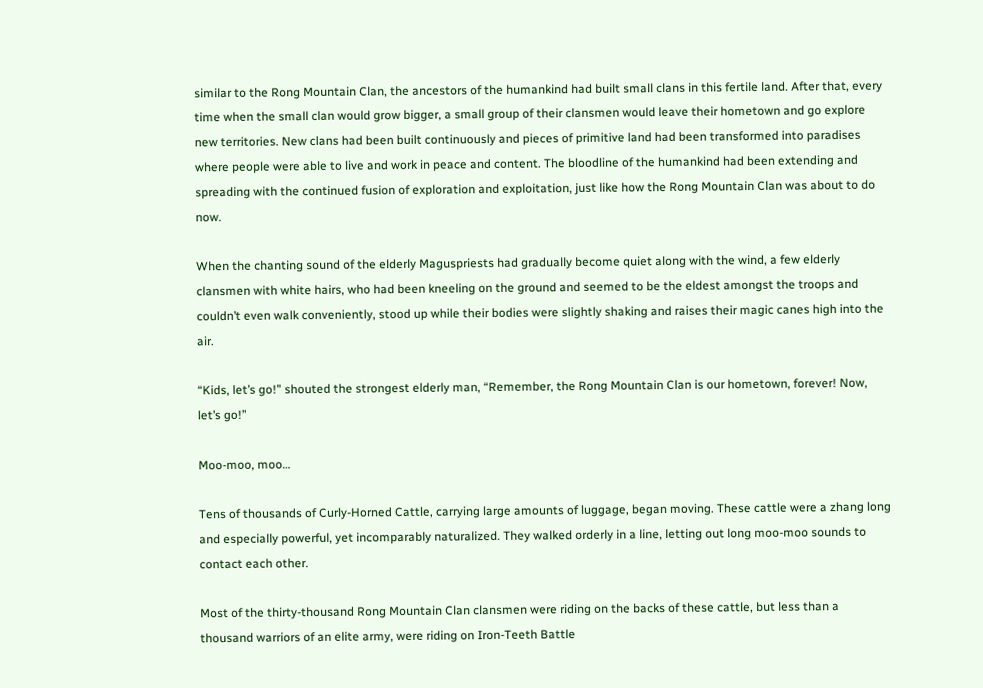similar to the Rong Mountain Clan, the ancestors of the humankind had built small clans in this fertile land. After that, every time when the small clan would grow bigger, a small group of their clansmen would leave their hometown and go explore new territories. New clans had been built continuously and pieces of primitive land had been transformed into paradises where people were able to live and work in peace and content. The bloodline of the humankind had been extending and spreading with the continued fusion of exploration and exploitation, just like how the Rong Mountain Clan was about to do now.

When the chanting sound of the elderly Maguspriests had gradually become quiet along with the wind, a few elderly clansmen with white hairs, who had been kneeling on the ground and seemed to be the eldest amongst the troops and couldn’t even walk conveniently, stood up while their bodies were slightly shaking and raises their magic canes high into the air.

“Kids, let’s go!” shouted the strongest elderly man, “Remember, the Rong Mountain Clan is our hometown, forever! Now, let’s go!”

Moo-moo, moo…

Tens of thousands of Curly-Horned Cattle, carrying large amounts of luggage, began moving. These cattle were a zhang long and especially powerful, yet incomparably naturalized. They walked orderly in a line, letting out long moo-moo sounds to contact each other.

Most of the thirty-thousand Rong Mountain Clan clansmen were riding on the backs of these cattle, but less than a thousand warriors of an elite army, were riding on Iron-Teeth Battle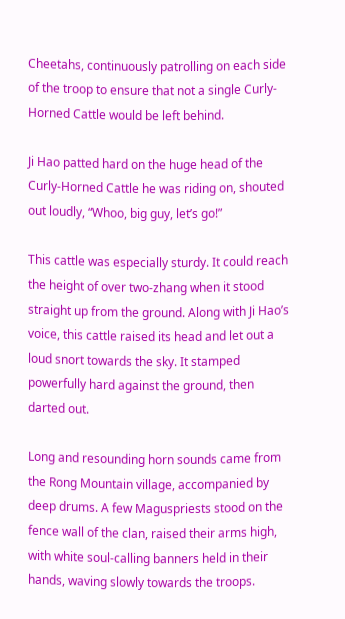Cheetahs, continuously patrolling on each side of the troop to ensure that not a single Curly-Horned Cattle would be left behind.

Ji Hao patted hard on the huge head of the Curly-Horned Cattle he was riding on, shouted out loudly, “Whoo, big guy, let’s go!”

This cattle was especially sturdy. It could reach the height of over two-zhang when it stood straight up from the ground. Along with Ji Hao’s voice, this cattle raised its head and let out a loud snort towards the sky. It stamped powerfully hard against the ground, then darted out.

Long and resounding horn sounds came from the Rong Mountain village, accompanied by deep drums. A few Maguspriests stood on the fence wall of the clan, raised their arms high, with white soul-calling banners held in their hands, waving slowly towards the troops.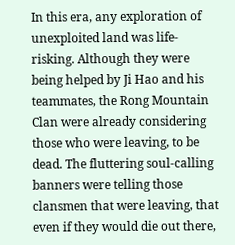In this era, any exploration of unexploited land was life-risking. Although they were being helped by Ji Hao and his teammates, the Rong Mountain Clan were already considering those who were leaving, to be dead. The fluttering soul-calling banners were telling those clansmen that were leaving, that even if they would die out there,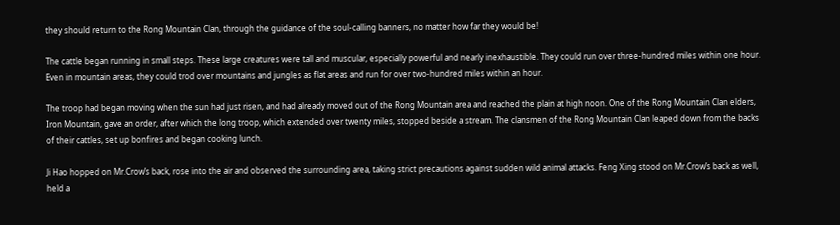they should return to the Rong Mountain Clan, through the guidance of the soul-calling banners, no matter how far they would be!

The cattle began running in small steps. These large creatures were tall and muscular, especially powerful and nearly inexhaustible. They could run over three-hundred miles within one hour. Even in mountain areas, they could trod over mountains and jungles as flat areas and run for over two-hundred miles within an hour.

The troop had began moving when the sun had just risen, and had already moved out of the Rong Mountain area and reached the plain at high noon. One of the Rong Mountain Clan elders, Iron Mountain, gave an order, after which the long troop, which extended over twenty miles, stopped beside a stream. The clansmen of the Rong Mountain Clan leaped down from the backs of their cattles, set up bonfires and began cooking lunch.

Ji Hao hopped on Mr.Crow’s back, rose into the air and observed the surrounding area, taking strict precautions against sudden wild animal attacks. Feng Xing stood on Mr.Crow’s back as well, held a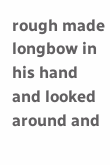rough made longbow in his hand and looked around and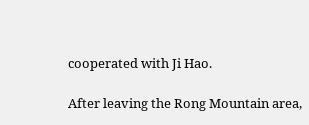cooperated with Ji Hao.

After leaving the Rong Mountain area,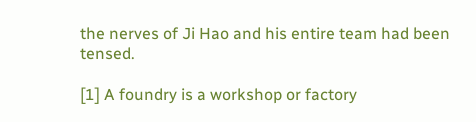the nerves of Ji Hao and his entire team had been tensed.

[1] A foundry is a workshop or factory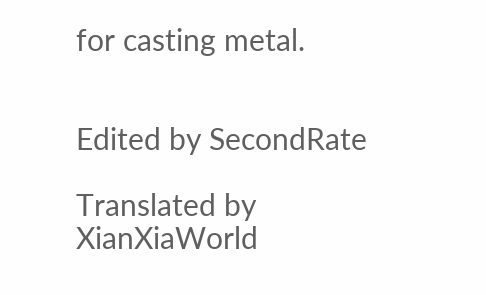for casting metal.


Edited by SecondRate

Translated by XianXiaWorld